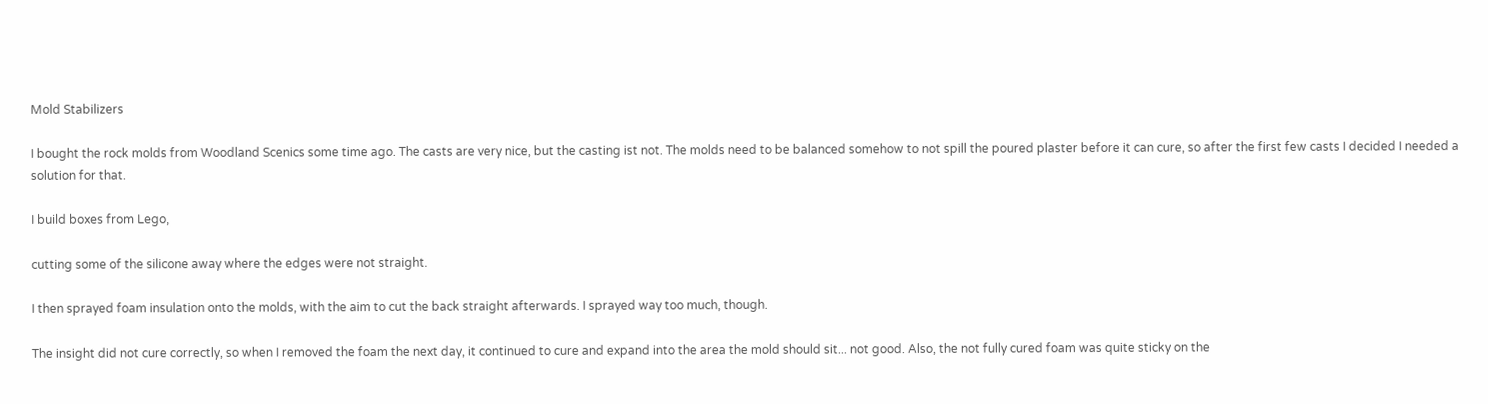Mold Stabilizers

I bought the rock molds from Woodland Scenics some time ago. The casts are very nice, but the casting ist not. The molds need to be balanced somehow to not spill the poured plaster before it can cure, so after the first few casts I decided I needed a solution for that.

I build boxes from Lego,

cutting some of the silicone away where the edges were not straight.

I then sprayed foam insulation onto the molds, with the aim to cut the back straight afterwards. I sprayed way too much, though.

The insight did not cure correctly, so when I removed the foam the next day, it continued to cure and expand into the area the mold should sit... not good. Also, the not fully cured foam was quite sticky on the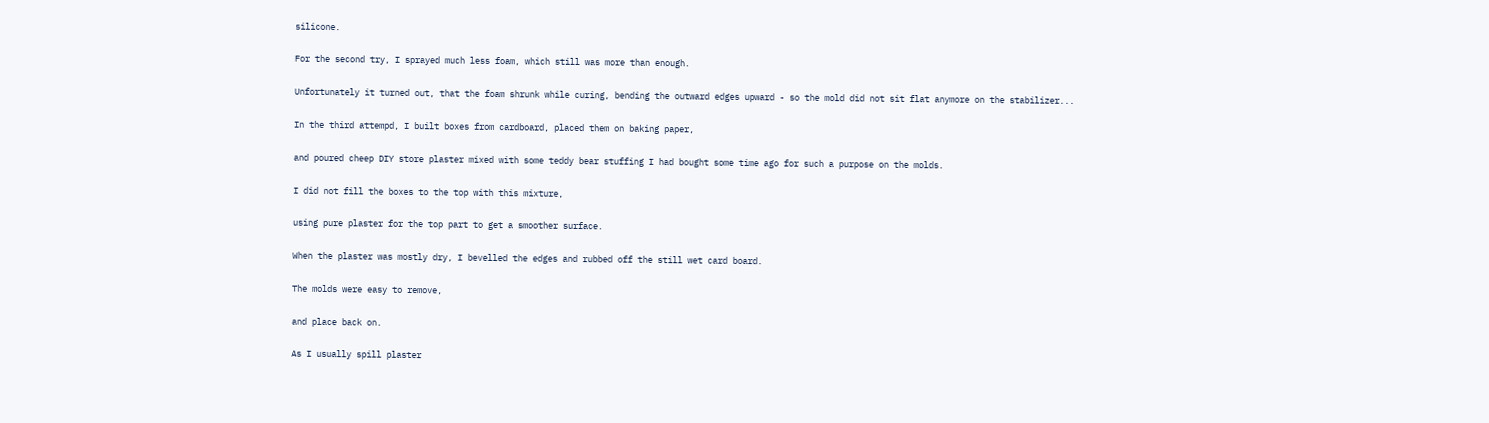silicone.

For the second try, I sprayed much less foam, which still was more than enough.

Unfortunately it turned out, that the foam shrunk while curing, bending the outward edges upward - so the mold did not sit flat anymore on the stabilizer...

In the third attempd, I built boxes from cardboard, placed them on baking paper,

and poured cheep DIY store plaster mixed with some teddy bear stuffing I had bought some time ago for such a purpose on the molds.

I did not fill the boxes to the top with this mixture,

using pure plaster for the top part to get a smoother surface.

When the plaster was mostly dry, I bevelled the edges and rubbed off the still wet card board.

The molds were easy to remove,

and place back on.

As I usually spill plaster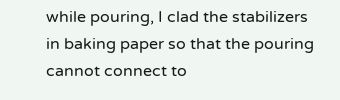while pouring, I clad the stabilizers in baking paper so that the pouring cannot connect to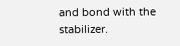and bond with the stabilizer.